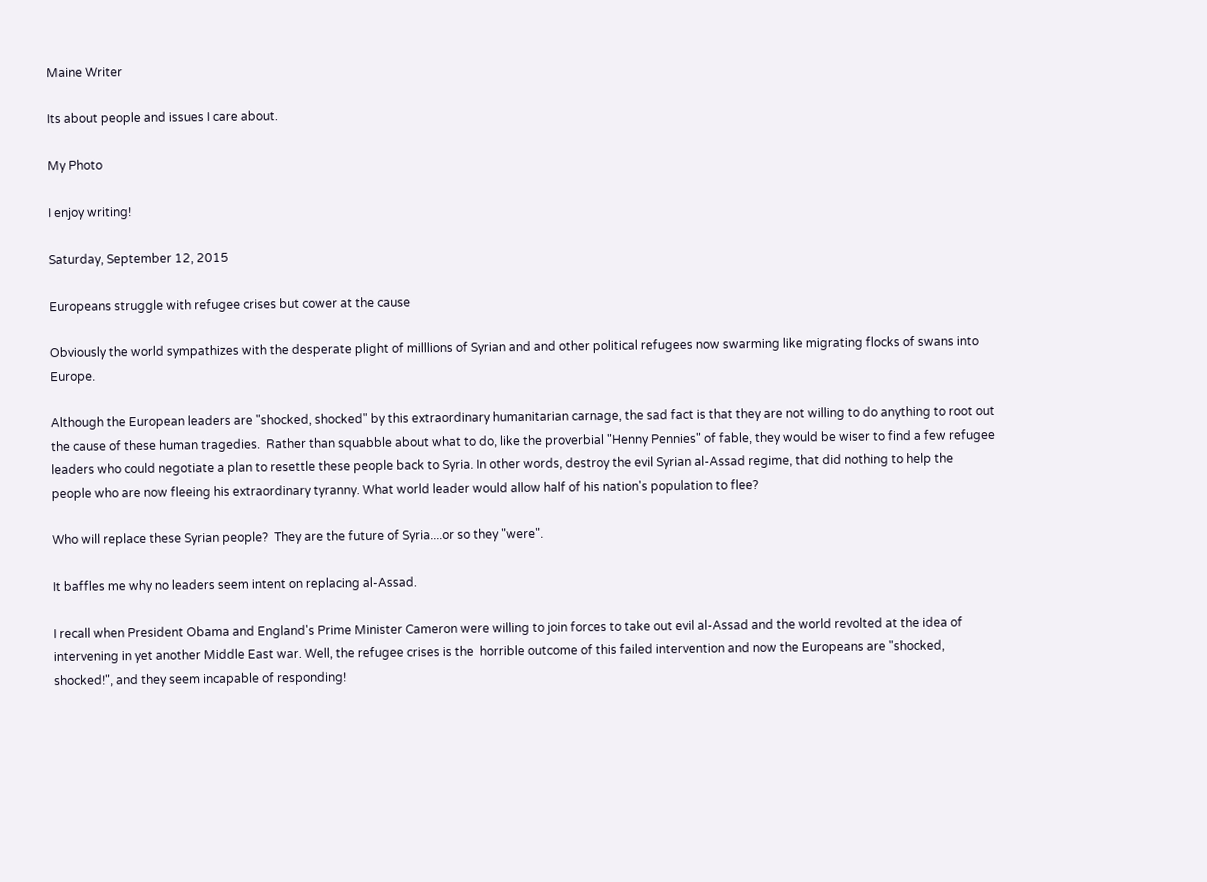Maine Writer

Its about people and issues I care about.

My Photo

I enjoy writing!

Saturday, September 12, 2015

Europeans struggle with refugee crises but cower at the cause

Obviously the world sympathizes with the desperate plight of milllions of Syrian and and other political refugees now swarming like migrating flocks of swans into Europe.

Although the European leaders are "shocked, shocked" by this extraordinary humanitarian carnage, the sad fact is that they are not willing to do anything to root out  the cause of these human tragedies.  Rather than squabble about what to do, like the proverbial "Henny Pennies" of fable, they would be wiser to find a few refugee leaders who could negotiate a plan to resettle these people back to Syria. In other words, destroy the evil Syrian al-Assad regime, that did nothing to help the people who are now fleeing his extraordinary tyranny. What world leader would allow half of his nation's population to flee?

Who will replace these Syrian people?  They are the future of Syria....or so they "were".

It baffles me why no leaders seem intent on replacing al-Assad.

I recall when President Obama and England's Prime Minister Cameron were willing to join forces to take out evil al-Assad and the world revolted at the idea of intervening in yet another Middle East war. Well, the refugee crises is the  horrible outcome of this failed intervention and now the Europeans are "shocked, shocked!", and they seem incapable of responding!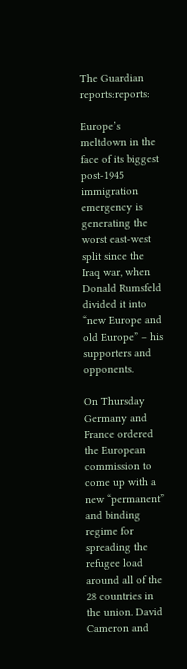The Guardian reports:reports:

Europe’s meltdown in the face of its biggest post-1945 immigration emergency is generating the worst east-west split since the Iraq war, when Donald Rumsfeld divided it into “new Europe and old Europe” – his supporters and opponents.

On Thursday Germany and France ordered the European commission to come up with a new “permanent” and binding regime for spreading the refugee load around all of the 28 countries in the union. David Cameron and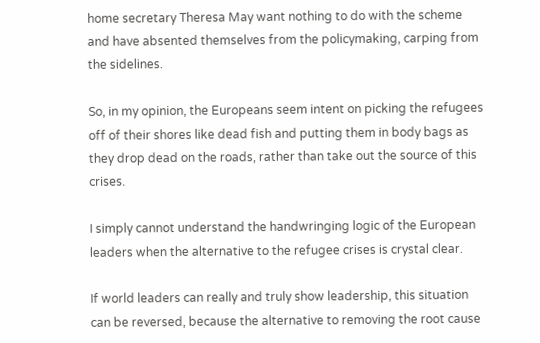home secretary Theresa May want nothing to do with the scheme and have absented themselves from the policymaking, carping from the sidelines.

So, in my opinion, the Europeans seem intent on picking the refugees off of their shores like dead fish and putting them in body bags as they drop dead on the roads, rather than take out the source of this crises.

I simply cannot understand the handwringing logic of the European leaders when the alternative to the refugee crises is crystal clear.

If world leaders can really and truly show leadership, this situation can be reversed, because the alternative to removing the root cause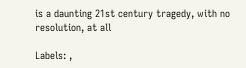is a daunting 21st century tragedy, with no resolution, at all

Labels: ,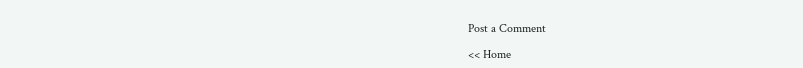Post a Comment

<< Home